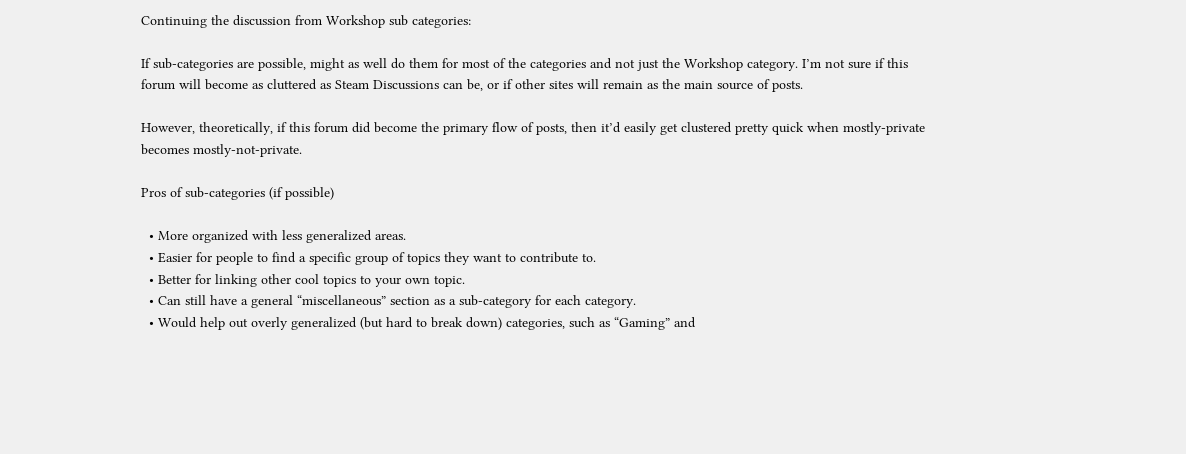Continuing the discussion from Workshop sub categories:

If sub-categories are possible, might as well do them for most of the categories and not just the Workshop category. I’m not sure if this forum will become as cluttered as Steam Discussions can be, or if other sites will remain as the main source of posts.

However, theoretically, if this forum did become the primary flow of posts, then it’d easily get clustered pretty quick when mostly-private becomes mostly-not-private.

Pros of sub-categories (if possible)

  • More organized with less generalized areas.
  • Easier for people to find a specific group of topics they want to contribute to.
  • Better for linking other cool topics to your own topic.
  • Can still have a general “miscellaneous” section as a sub-category for each category.
  • Would help out overly generalized (but hard to break down) categories, such as “Gaming” and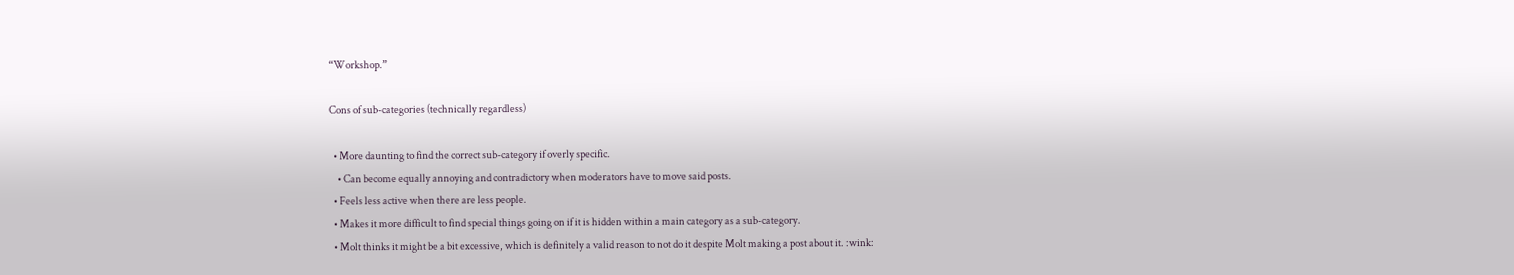“Workshop.”

Cons of sub-categories (technically regardless)

  • More daunting to find the correct sub-category if overly specific.
    • Can become equally annoying and contradictory when moderators have to move said posts.
  • Feels less active when there are less people.
  • Makes it more difficult to find special things going on if it is hidden within a main category as a sub-category.
  • Molt thinks it might be a bit excessive, which is definitely a valid reason to not do it despite Molt making a post about it. :wink: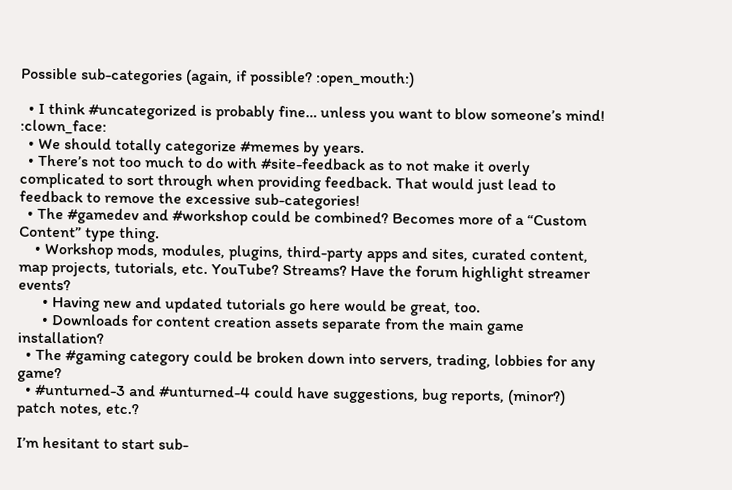Possible sub-categories (again, if possible? :open_mouth:)

  • I think #uncategorized is probably fine… unless you want to blow someone’s mind! :clown_face:
  • We should totally categorize #memes by years.
  • There’s not too much to do with #site-feedback as to not make it overly complicated to sort through when providing feedback. That would just lead to feedback to remove the excessive sub-categories!
  • The #gamedev and #workshop could be combined? Becomes more of a “Custom Content” type thing.
    • Workshop mods, modules, plugins, third-party apps and sites, curated content, map projects, tutorials, etc. YouTube? Streams? Have the forum highlight streamer events?
      • Having new and updated tutorials go here would be great, too.
      • Downloads for content creation assets separate from the main game installation?
  • The #gaming category could be broken down into servers, trading, lobbies for any game?
  • #unturned-3 and #unturned-4 could have suggestions, bug reports, (minor?) patch notes, etc.?

I’m hesitant to start sub-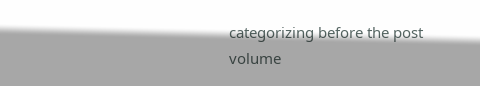categorizing before the post volume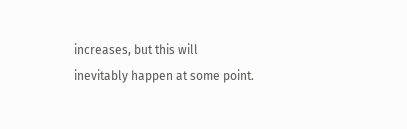increases, but this will inevitably happen at some point.